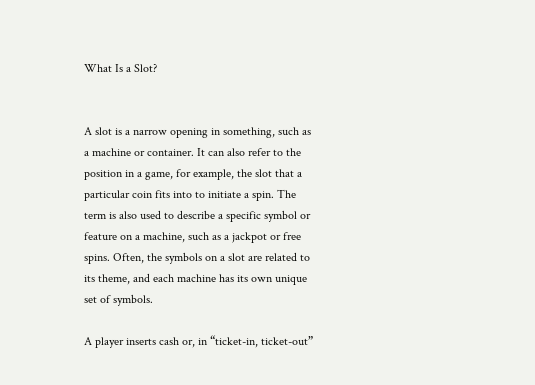What Is a Slot?


A slot is a narrow opening in something, such as a machine or container. It can also refer to the position in a game, for example, the slot that a particular coin fits into to initiate a spin. The term is also used to describe a specific symbol or feature on a machine, such as a jackpot or free spins. Often, the symbols on a slot are related to its theme, and each machine has its own unique set of symbols.

A player inserts cash or, in “ticket-in, ticket-out”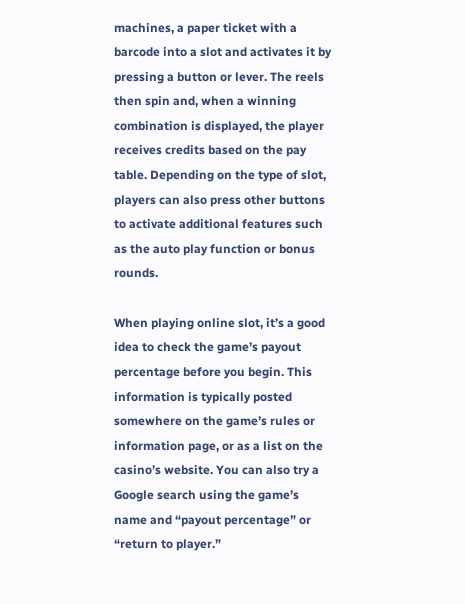machines, a paper ticket with a barcode into a slot and activates it by pressing a button or lever. The reels then spin and, when a winning combination is displayed, the player receives credits based on the pay table. Depending on the type of slot, players can also press other buttons to activate additional features such as the auto play function or bonus rounds.

When playing online slot, it’s a good idea to check the game’s payout percentage before you begin. This information is typically posted somewhere on the game’s rules or information page, or as a list on the casino’s website. You can also try a Google search using the game’s name and “payout percentage” or “return to player.”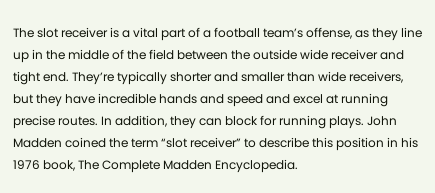The slot receiver is a vital part of a football team’s offense, as they line up in the middle of the field between the outside wide receiver and tight end. They’re typically shorter and smaller than wide receivers, but they have incredible hands and speed and excel at running precise routes. In addition, they can block for running plays. John Madden coined the term “slot receiver” to describe this position in his 1976 book, The Complete Madden Encyclopedia.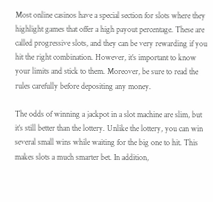Most online casinos have a special section for slots where they highlight games that offer a high payout percentage. These are called progressive slots, and they can be very rewarding if you hit the right combination. However, it’s important to know your limits and stick to them. Moreover, be sure to read the rules carefully before depositing any money.

The odds of winning a jackpot in a slot machine are slim, but it’s still better than the lottery. Unlike the lottery, you can win several small wins while waiting for the big one to hit. This makes slots a much smarter bet. In addition,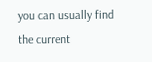you can usually find the current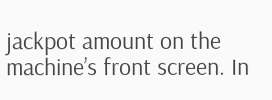jackpot amount on the machine’s front screen. In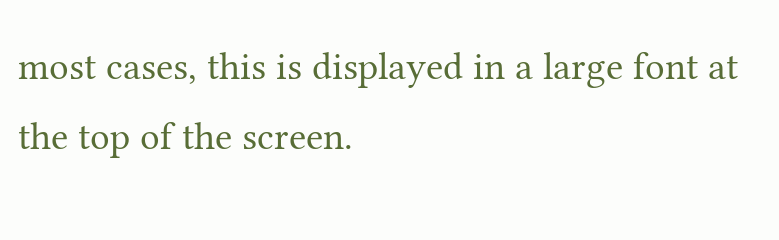most cases, this is displayed in a large font at the top of the screen.